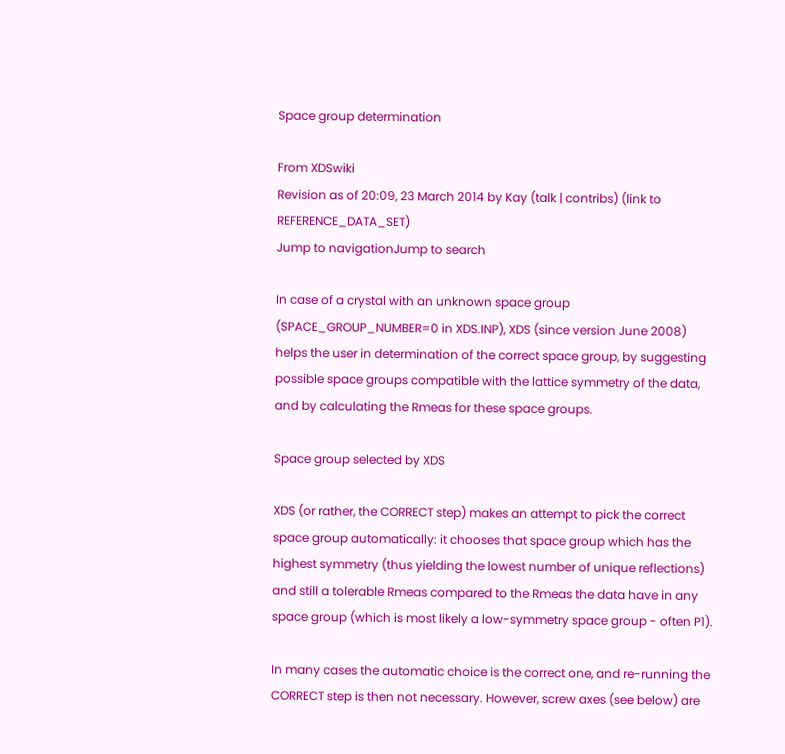Space group determination

From XDSwiki
Revision as of 20:09, 23 March 2014 by Kay (talk | contribs) (link to REFERENCE_DATA_SET)
Jump to navigationJump to search

In case of a crystal with an unknown space group (SPACE_GROUP_NUMBER=0 in XDS.INP), XDS (since version June 2008) helps the user in determination of the correct space group, by suggesting possible space groups compatible with the lattice symmetry of the data, and by calculating the Rmeas for these space groups.

Space group selected by XDS

XDS (or rather, the CORRECT step) makes an attempt to pick the correct space group automatically: it chooses that space group which has the highest symmetry (thus yielding the lowest number of unique reflections) and still a tolerable Rmeas compared to the Rmeas the data have in any space group (which is most likely a low-symmetry space group - often P1).

In many cases the automatic choice is the correct one, and re-running the CORRECT step is then not necessary. However, screw axes (see below) are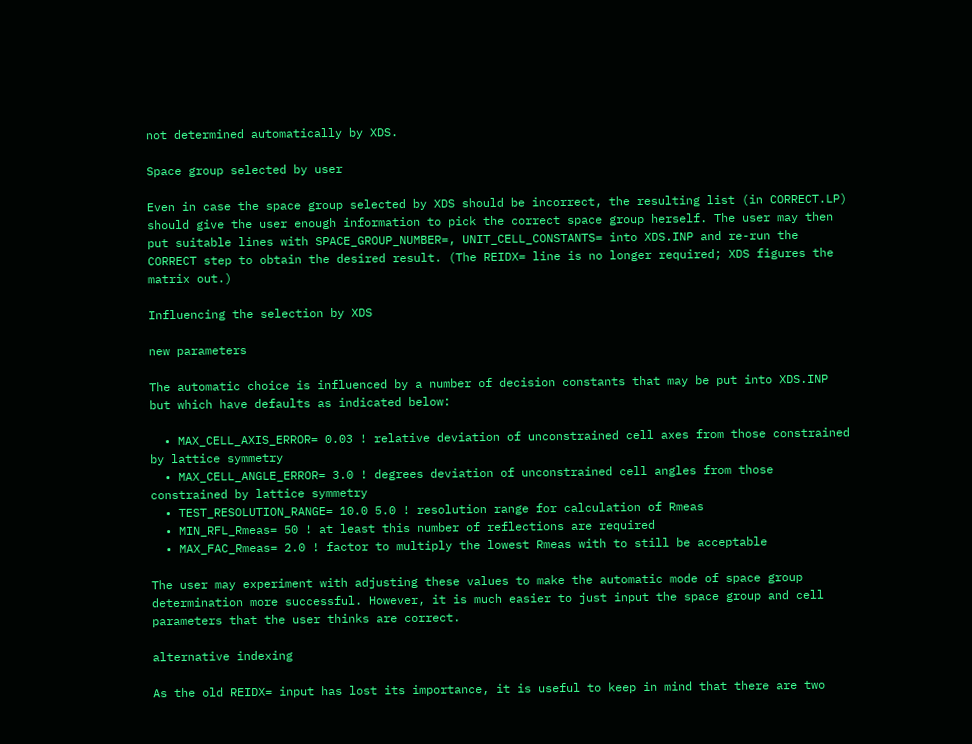not determined automatically by XDS.

Space group selected by user

Even in case the space group selected by XDS should be incorrect, the resulting list (in CORRECT.LP) should give the user enough information to pick the correct space group herself. The user may then put suitable lines with SPACE_GROUP_NUMBER=, UNIT_CELL_CONSTANTS= into XDS.INP and re-run the CORRECT step to obtain the desired result. (The REIDX= line is no longer required; XDS figures the matrix out.)

Influencing the selection by XDS

new parameters

The automatic choice is influenced by a number of decision constants that may be put into XDS.INP but which have defaults as indicated below:

  • MAX_CELL_AXIS_ERROR= 0.03 ! relative deviation of unconstrained cell axes from those constrained by lattice symmetry
  • MAX_CELL_ANGLE_ERROR= 3.0 ! degrees deviation of unconstrained cell angles from those constrained by lattice symmetry
  • TEST_RESOLUTION_RANGE= 10.0 5.0 ! resolution range for calculation of Rmeas
  • MIN_RFL_Rmeas= 50 ! at least this number of reflections are required
  • MAX_FAC_Rmeas= 2.0 ! factor to multiply the lowest Rmeas with to still be acceptable

The user may experiment with adjusting these values to make the automatic mode of space group determination more successful. However, it is much easier to just input the space group and cell parameters that the user thinks are correct.

alternative indexing

As the old REIDX= input has lost its importance, it is useful to keep in mind that there are two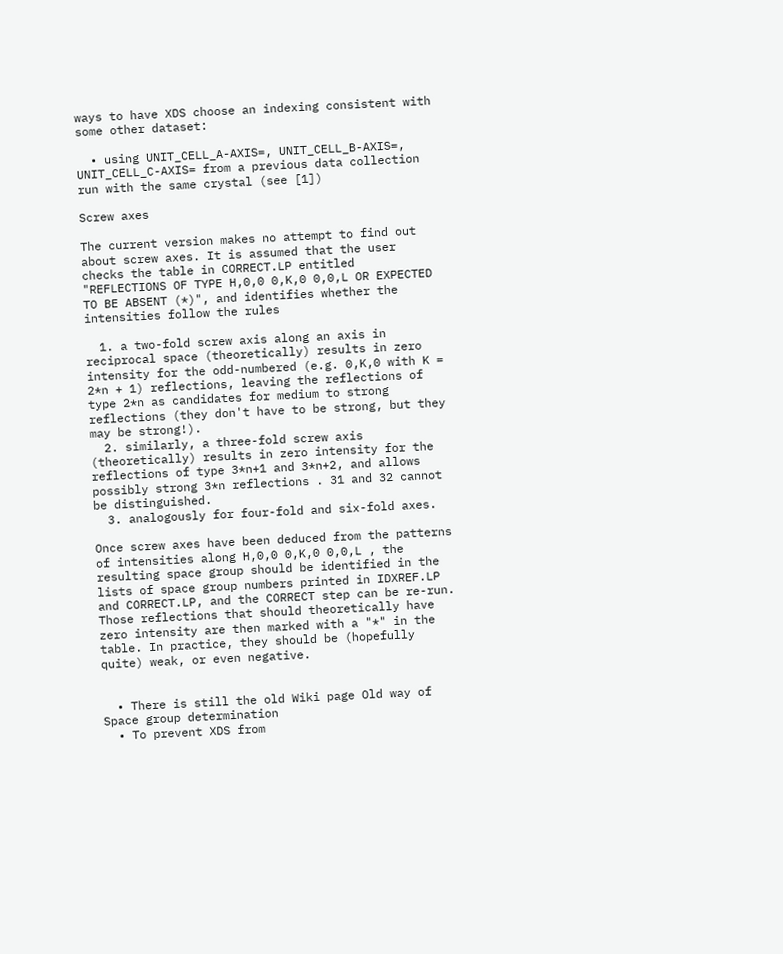ways to have XDS choose an indexing consistent with some other dataset:

  • using UNIT_CELL_A-AXIS=, UNIT_CELL_B-AXIS=, UNIT_CELL_C-AXIS= from a previous data collection run with the same crystal (see [1])

Screw axes

The current version makes no attempt to find out about screw axes. It is assumed that the user checks the table in CORRECT.LP entitled "REFLECTIONS OF TYPE H,0,0 0,K,0 0,0,L OR EXPECTED TO BE ABSENT (*)", and identifies whether the intensities follow the rules

  1. a two-fold screw axis along an axis in reciprocal space (theoretically) results in zero intensity for the odd-numbered (e.g. 0,K,0 with K = 2*n + 1) reflections, leaving the reflections of type 2*n as candidates for medium to strong reflections (they don't have to be strong, but they may be strong!).
  2. similarly, a three-fold screw axis (theoretically) results in zero intensity for the reflections of type 3*n+1 and 3*n+2, and allows possibly strong 3*n reflections . 31 and 32 cannot be distinguished.
  3. analogously for four-fold and six-fold axes.

Once screw axes have been deduced from the patterns of intensities along H,0,0 0,K,0 0,0,L , the resulting space group should be identified in the lists of space group numbers printed in IDXREF.LP and CORRECT.LP, and the CORRECT step can be re-run. Those reflections that should theoretically have zero intensity are then marked with a "*" in the table. In practice, they should be (hopefully quite) weak, or even negative.


  • There is still the old Wiki page Old way of Space group determination
  • To prevent XDS from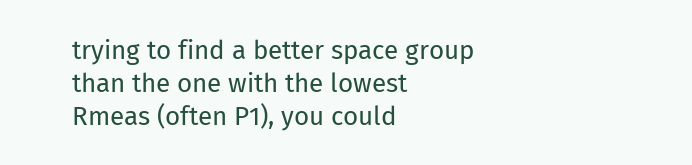trying to find a better space group than the one with the lowest Rmeas (often P1), you could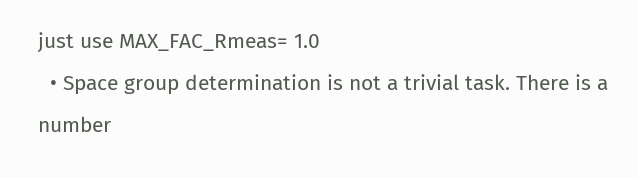just use MAX_FAC_Rmeas= 1.0
  • Space group determination is not a trivial task. There is a number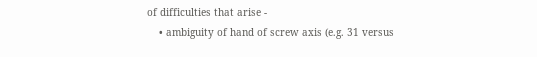of difficulties that arise -
    • ambiguity of hand of screw axis (e.g. 31 versus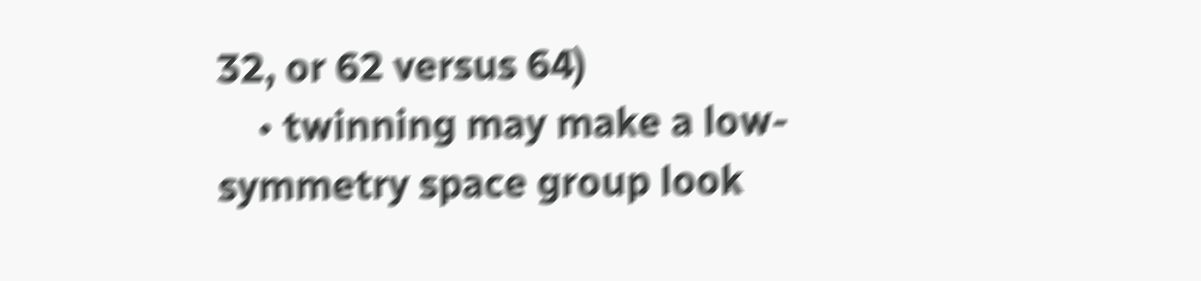32, or 62 versus 64)
    • twinning may make a low-symmetry space group look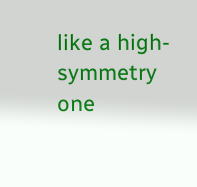like a high-symmetry one